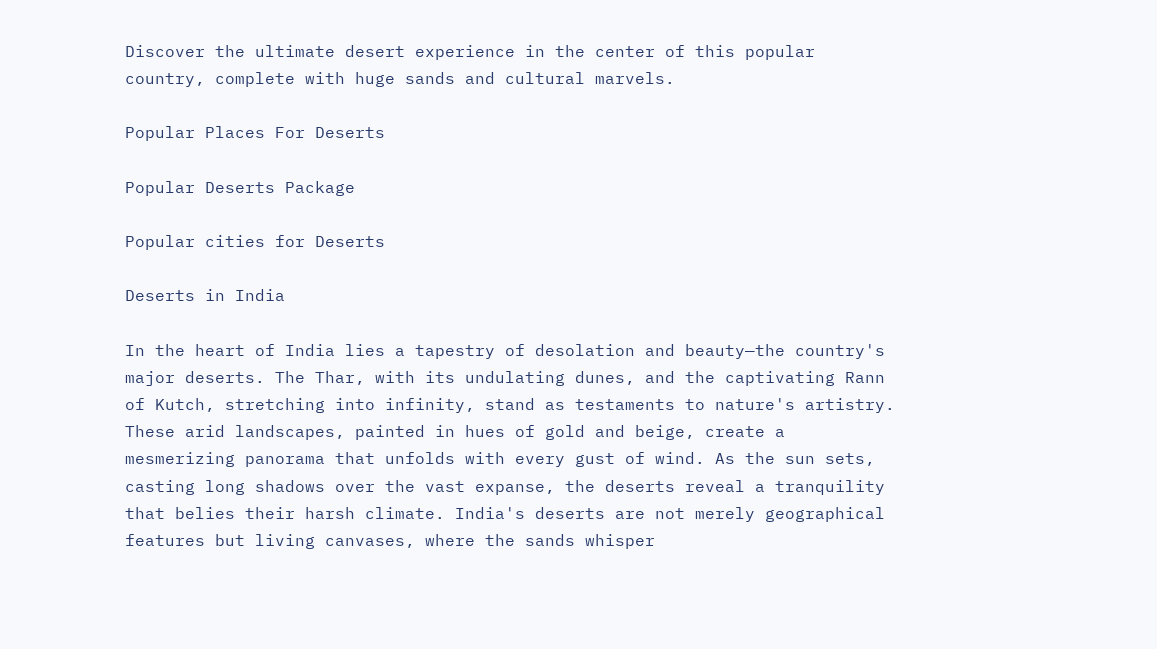Discover the ultimate desert experience in the center of this popular country, complete with huge sands and cultural marvels.

Popular Places For Deserts

Popular Deserts Package

Popular cities for Deserts

Deserts in India

In the heart of India lies a tapestry of desolation and beauty—the country's major deserts. The Thar, with its undulating dunes, and the captivating Rann of Kutch, stretching into infinity, stand as testaments to nature's artistry. These arid landscapes, painted in hues of gold and beige, create a mesmerizing panorama that unfolds with every gust of wind. As the sun sets, casting long shadows over the vast expanse, the deserts reveal a tranquility that belies their harsh climate. India's deserts are not merely geographical features but living canvases, where the sands whisper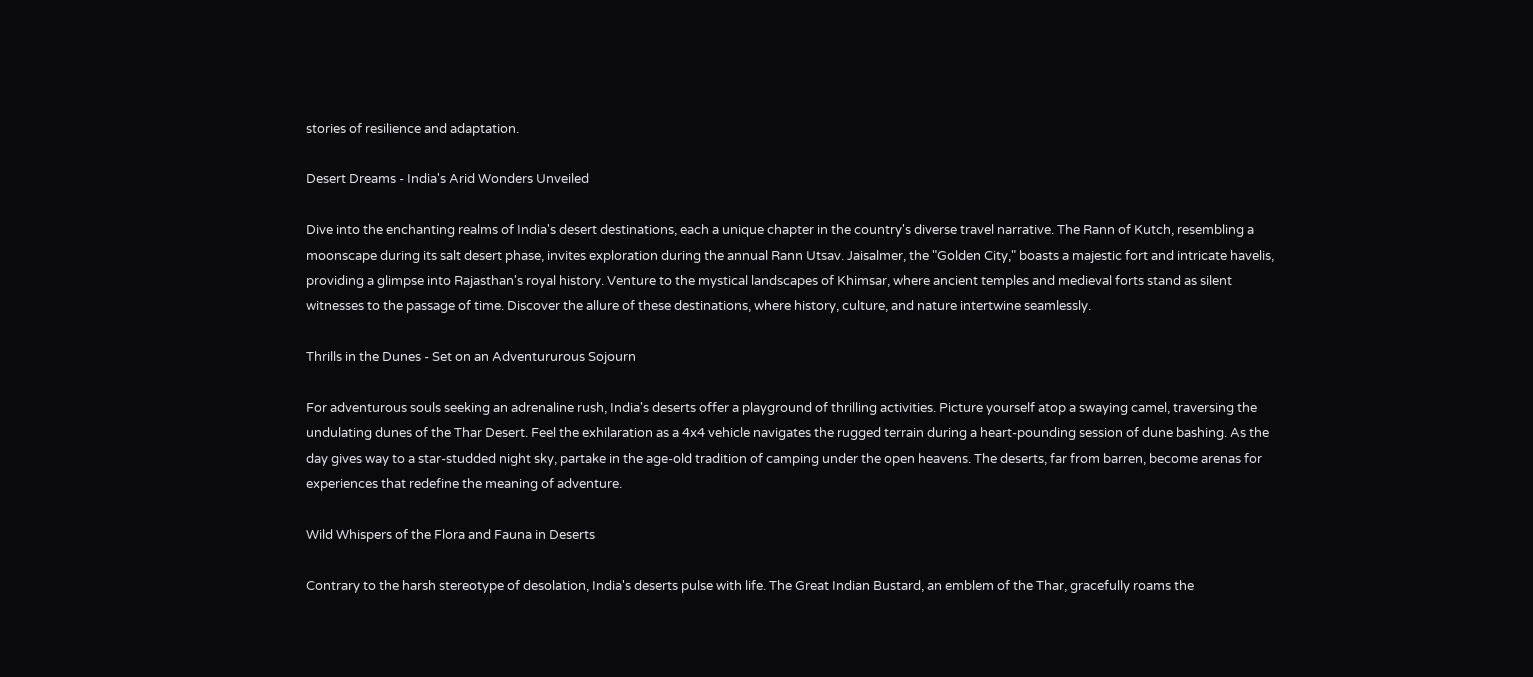stories of resilience and adaptation.

Desert Dreams - India's Arid Wonders Unveiled

Dive into the enchanting realms of India's desert destinations, each a unique chapter in the country's diverse travel narrative. The Rann of Kutch, resembling a moonscape during its salt desert phase, invites exploration during the annual Rann Utsav. Jaisalmer, the "Golden City," boasts a majestic fort and intricate havelis, providing a glimpse into Rajasthan's royal history. Venture to the mystical landscapes of Khimsar, where ancient temples and medieval forts stand as silent witnesses to the passage of time. Discover the allure of these destinations, where history, culture, and nature intertwine seamlessly.

Thrills in the Dunes - Set on an Adventururous Sojourn

For adventurous souls seeking an adrenaline rush, India's deserts offer a playground of thrilling activities. Picture yourself atop a swaying camel, traversing the undulating dunes of the Thar Desert. Feel the exhilaration as a 4x4 vehicle navigates the rugged terrain during a heart-pounding session of dune bashing. As the day gives way to a star-studded night sky, partake in the age-old tradition of camping under the open heavens. The deserts, far from barren, become arenas for experiences that redefine the meaning of adventure.

Wild Whispers of the Flora and Fauna in Deserts

Contrary to the harsh stereotype of desolation, India's deserts pulse with life. The Great Indian Bustard, an emblem of the Thar, gracefully roams the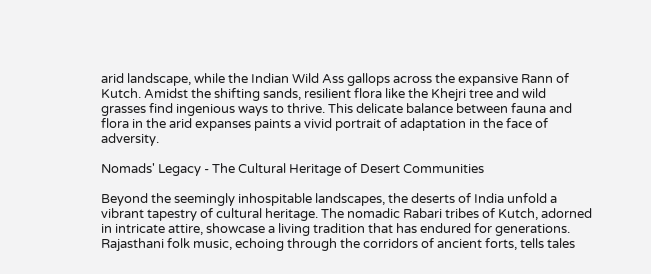arid landscape, while the Indian Wild Ass gallops across the expansive Rann of Kutch. Amidst the shifting sands, resilient flora like the Khejri tree and wild grasses find ingenious ways to thrive. This delicate balance between fauna and flora in the arid expanses paints a vivid portrait of adaptation in the face of adversity.

Nomads' Legacy - The Cultural Heritage of Desert Communities

Beyond the seemingly inhospitable landscapes, the deserts of India unfold a vibrant tapestry of cultural heritage. The nomadic Rabari tribes of Kutch, adorned in intricate attire, showcase a living tradition that has endured for generations. Rajasthani folk music, echoing through the corridors of ancient forts, tells tales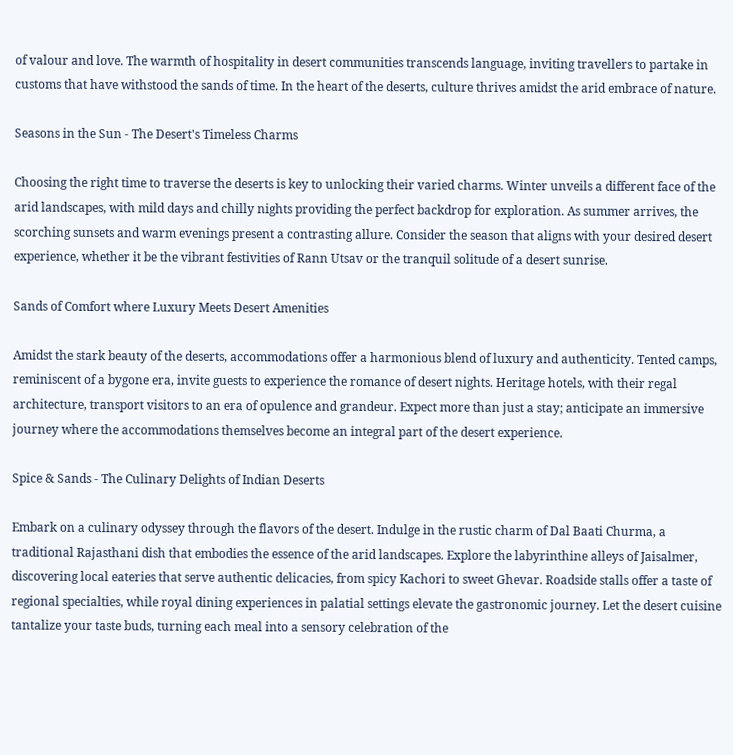of valour and love. The warmth of hospitality in desert communities transcends language, inviting travellers to partake in customs that have withstood the sands of time. In the heart of the deserts, culture thrives amidst the arid embrace of nature.

Seasons in the Sun - The Desert's Timeless Charms

Choosing the right time to traverse the deserts is key to unlocking their varied charms. Winter unveils a different face of the arid landscapes, with mild days and chilly nights providing the perfect backdrop for exploration. As summer arrives, the scorching sunsets and warm evenings present a contrasting allure. Consider the season that aligns with your desired desert experience, whether it be the vibrant festivities of Rann Utsav or the tranquil solitude of a desert sunrise.

Sands of Comfort where Luxury Meets Desert Amenities

Amidst the stark beauty of the deserts, accommodations offer a harmonious blend of luxury and authenticity. Tented camps, reminiscent of a bygone era, invite guests to experience the romance of desert nights. Heritage hotels, with their regal architecture, transport visitors to an era of opulence and grandeur. Expect more than just a stay; anticipate an immersive journey where the accommodations themselves become an integral part of the desert experience.

Spice & Sands - The Culinary Delights of Indian Deserts

Embark on a culinary odyssey through the flavors of the desert. Indulge in the rustic charm of Dal Baati Churma, a traditional Rajasthani dish that embodies the essence of the arid landscapes. Explore the labyrinthine alleys of Jaisalmer, discovering local eateries that serve authentic delicacies, from spicy Kachori to sweet Ghevar. Roadside stalls offer a taste of regional specialties, while royal dining experiences in palatial settings elevate the gastronomic journey. Let the desert cuisine tantalize your taste buds, turning each meal into a sensory celebration of the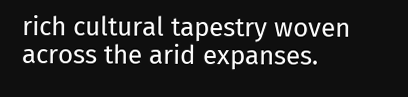rich cultural tapestry woven across the arid expanses.